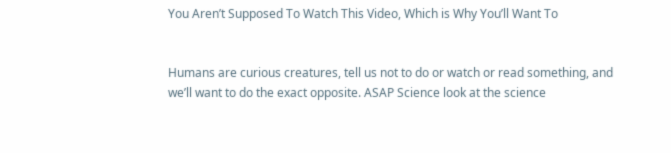You Aren’t Supposed To Watch This Video, Which is Why You’ll Want To


Humans are curious creatures, tell us not to do or watch or read something, and we’ll want to do the exact opposite. ASAP Science look at the science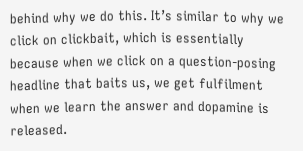behind why we do this. It’s similar to why we click on clickbait, which is essentially because when we click on a question-posing headline that baits us, we get fulfilment when we learn the answer and dopamine is released.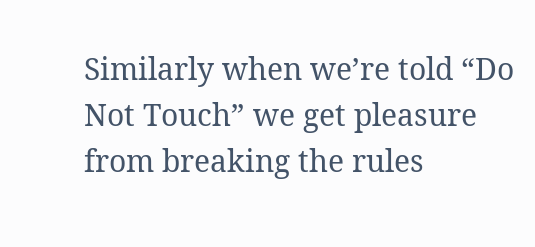Similarly when we’re told “Do Not Touch” we get pleasure from breaking the rules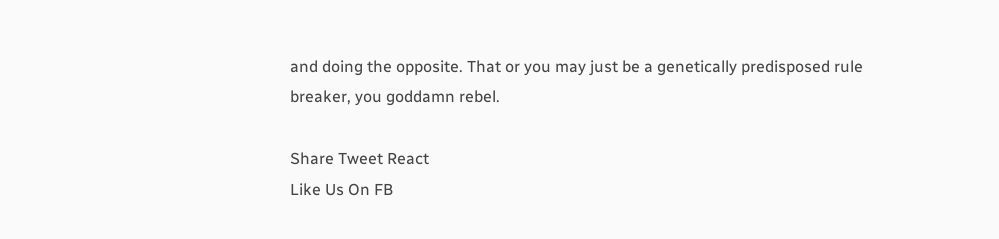and doing the opposite. That or you may just be a genetically predisposed rule breaker, you goddamn rebel.

Share Tweet React
Like Us On FB